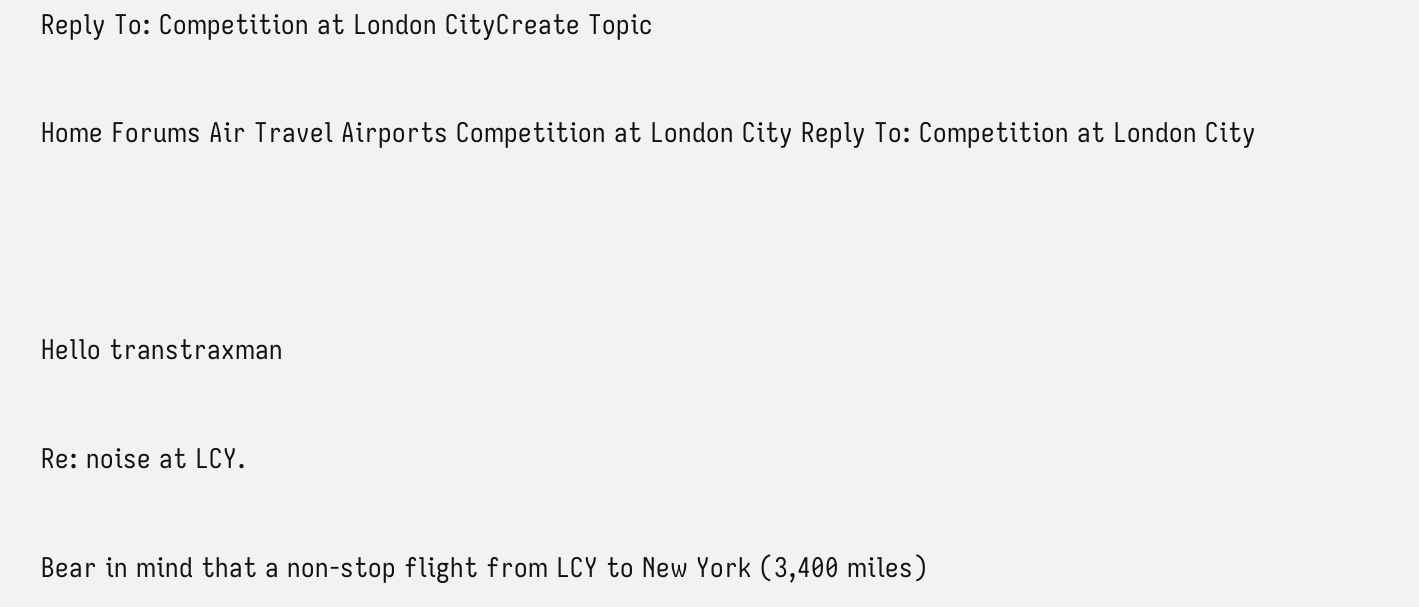Reply To: Competition at London CityCreate Topic

Home Forums Air Travel Airports Competition at London City Reply To: Competition at London City



Hello transtraxman

Re: noise at LCY.

Bear in mind that a non-stop flight from LCY to New York (3,400 miles)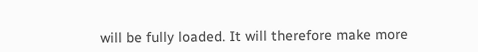will be fully loaded. It will therefore make more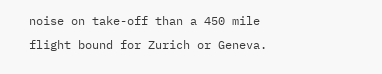noise on take-off than a 450 mile flight bound for Zurich or Geneva.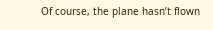Of course, the plane hasn’t flown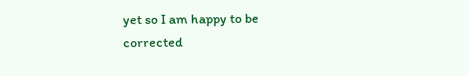yet so I am happy to be corrected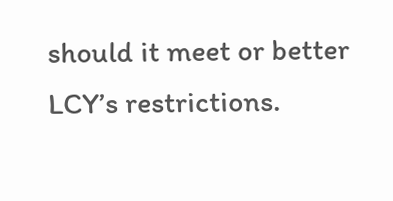should it meet or better LCY’s restrictions.